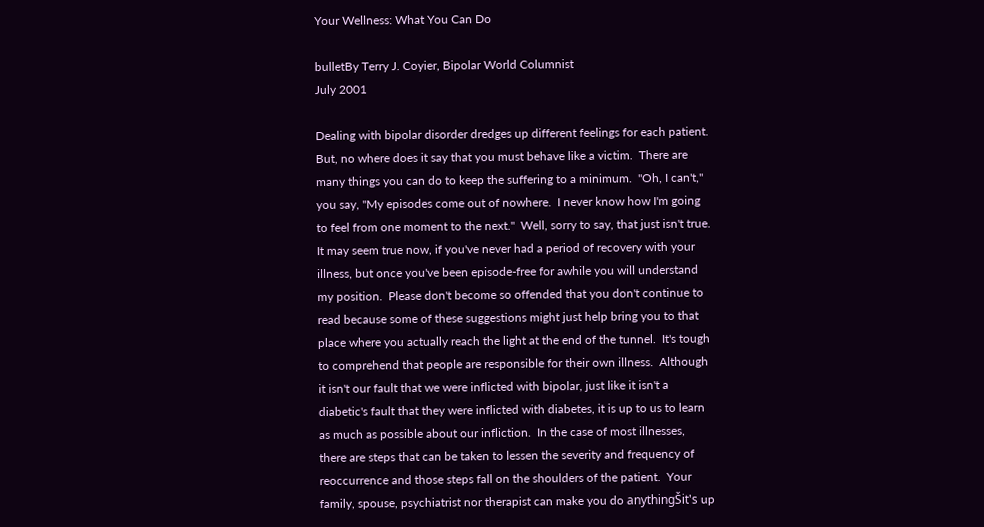Your Wellness: What You Can Do

bulletBy Terry J. Coyier, Bipolar World Columnist
July 2001

Dealing with bipolar disorder dredges up different feelings for each patient.  But, no where does it say that you must behave like a victim.  There are many things you can do to keep the suffering to a minimum.  "Oh, I can't," you say, "My episodes come out of nowhere.  I never know how I'm going to feel from one moment to the next."  Well, sorry to say, that just isn't true.  It may seem true now, if you've never had a period of recovery with your illness, but once you've been episode-free for awhile you will understand my position.  Please don't become so offended that you don't continue to read because some of these suggestions might just help bring you to that place where you actually reach the light at the end of the tunnel.  It's tough to comprehend that people are responsible for their own illness.  Although it isn't our fault that we were inflicted with bipolar, just like it isn't a diabetic's fault that they were inflicted with diabetes, it is up to us to learn as much as possible about our infliction.  In the case of most illnesses, there are steps that can be taken to lessen the severity and frequency of reoccurrence and those steps fall on the shoulders of the patient.  Your family, spouse, psychiatrist nor therapist can make you do anythingŠit's up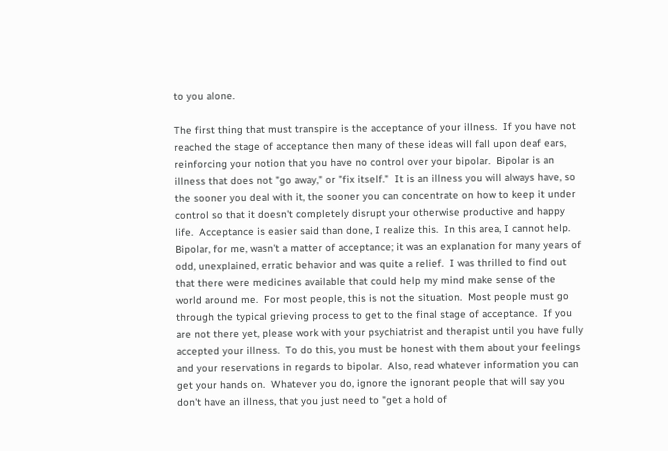to you alone.

The first thing that must transpire is the acceptance of your illness.  If you have not reached the stage of acceptance then many of these ideas will fall upon deaf ears, reinforcing your notion that you have no control over your bipolar.  Bipolar is an illness that does not "go away," or "fix itself."  It is an illness you will always have, so the sooner you deal with it, the sooner you can concentrate on how to keep it under control so that it doesn't completely disrupt your otherwise productive and happy life.  Acceptance is easier said than done, I realize this.  In this area, I cannot help.  Bipolar, for me, wasn't a matter of acceptance; it was an explanation for many years of odd, unexplained, erratic behavior and was quite a relief.  I was thrilled to find out that there were medicines available that could help my mind make sense of the world around me.  For most people, this is not the situation.  Most people must go through the typical grieving process to get to the final stage of acceptance.  If you are not there yet, please work with your psychiatrist and therapist until you have fully accepted your illness.  To do this, you must be honest with them about your feelings and your reservations in regards to bipolar.  Also, read whatever information you can get your hands on.  Whatever you do, ignore the ignorant people that will say you don't have an illness, that you just need to "get a hold of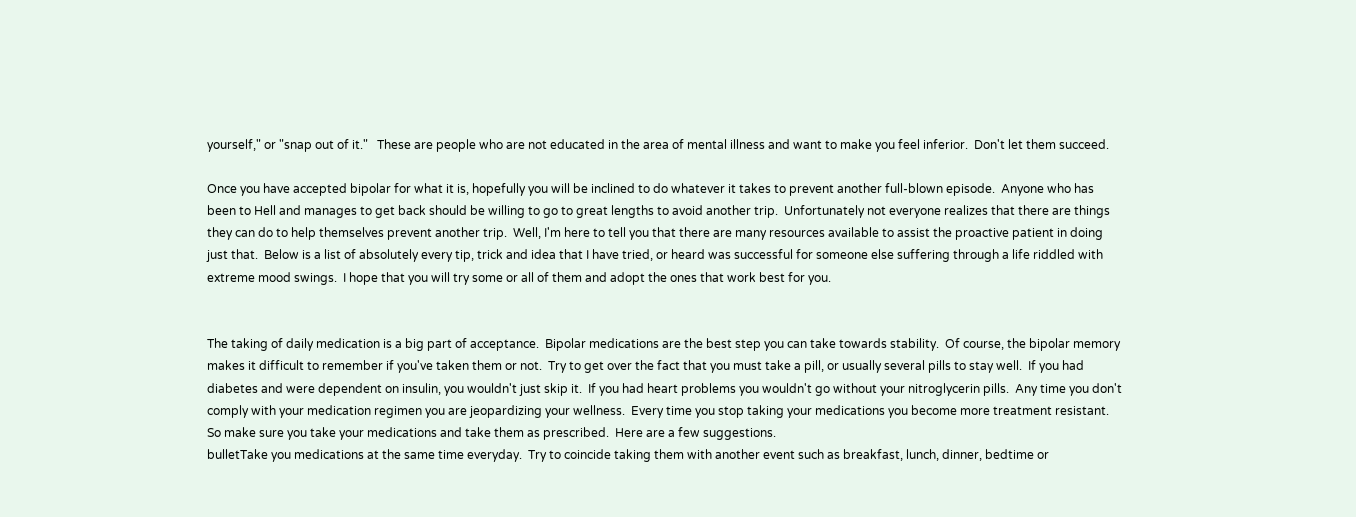yourself," or "snap out of it."   These are people who are not educated in the area of mental illness and want to make you feel inferior.  Don't let them succeed.

Once you have accepted bipolar for what it is, hopefully you will be inclined to do whatever it takes to prevent another full-blown episode.  Anyone who has been to Hell and manages to get back should be willing to go to great lengths to avoid another trip.  Unfortunately not everyone realizes that there are things they can do to help themselves prevent another trip.  Well, I'm here to tell you that there are many resources available to assist the proactive patient in doing just that.  Below is a list of absolutely every tip, trick and idea that I have tried, or heard was successful for someone else suffering through a life riddled with extreme mood swings.  I hope that you will try some or all of them and adopt the ones that work best for you.


The taking of daily medication is a big part of acceptance.  Bipolar medications are the best step you can take towards stability.  Of course, the bipolar memory makes it difficult to remember if you've taken them or not.  Try to get over the fact that you must take a pill, or usually several pills to stay well.  If you had diabetes and were dependent on insulin, you wouldn't just skip it.  If you had heart problems you wouldn't go without your nitroglycerin pills.  Any time you don't comply with your medication regimen you are jeopardizing your wellness.  Every time you stop taking your medications you become more treatment resistant.  So make sure you take your medications and take them as prescribed.  Here are a few suggestions.
bulletTake you medications at the same time everyday.  Try to coincide taking them with another event such as breakfast, lunch, dinner, bedtime or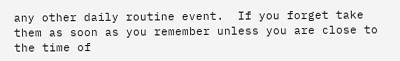any other daily routine event.  If you forget take them as soon as you remember unless you are close to the time of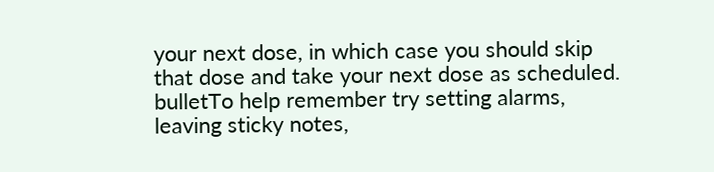your next dose, in which case you should skip that dose and take your next dose as scheduled.
bulletTo help remember try setting alarms, leaving sticky notes,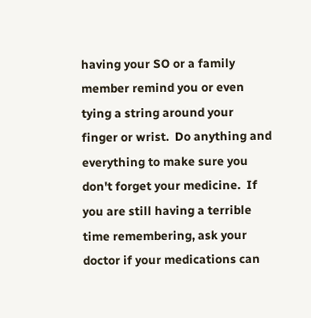having your SO or a family member remind you or even tying a string around your finger or wrist.  Do anything and everything to make sure you don't forget your medicine.  If you are still having a terrible time remembering, ask your doctor if your medications can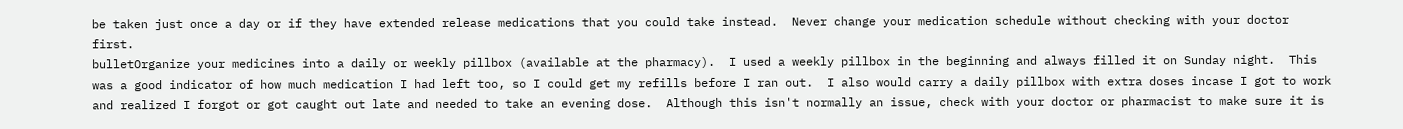be taken just once a day or if they have extended release medications that you could take instead.  Never change your medication schedule without checking with your doctor first.
bulletOrganize your medicines into a daily or weekly pillbox (available at the pharmacy).  I used a weekly pillbox in the beginning and always filled it on Sunday night.  This was a good indicator of how much medication I had left too, so I could get my refills before I ran out.  I also would carry a daily pillbox with extra doses incase I got to work and realized I forgot or got caught out late and needed to take an evening dose.  Although this isn't normally an issue, check with your doctor or pharmacist to make sure it is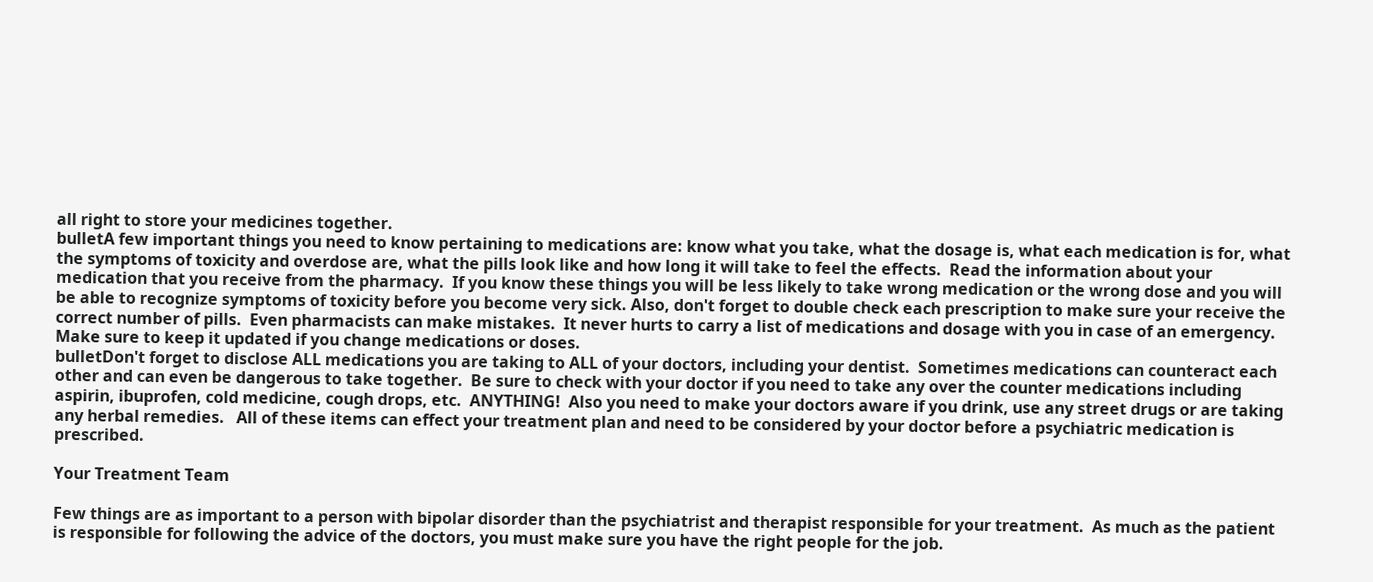all right to store your medicines together.
bulletA few important things you need to know pertaining to medications are: know what you take, what the dosage is, what each medication is for, what the symptoms of toxicity and overdose are, what the pills look like and how long it will take to feel the effects.  Read the information about your medication that you receive from the pharmacy.  If you know these things you will be less likely to take wrong medication or the wrong dose and you will be able to recognize symptoms of toxicity before you become very sick. Also, don't forget to double check each prescription to make sure your receive the correct number of pills.  Even pharmacists can make mistakes.  It never hurts to carry a list of medications and dosage with you in case of an emergency.  Make sure to keep it updated if you change medications or doses.
bulletDon't forget to disclose ALL medications you are taking to ALL of your doctors, including your dentist.  Sometimes medications can counteract each other and can even be dangerous to take together.  Be sure to check with your doctor if you need to take any over the counter medications including aspirin, ibuprofen, cold medicine, cough drops, etc.  ANYTHING!  Also you need to make your doctors aware if you drink, use any street drugs or are taking any herbal remedies.   All of these items can effect your treatment plan and need to be considered by your doctor before a psychiatric medication is prescribed.

Your Treatment Team

Few things are as important to a person with bipolar disorder than the psychiatrist and therapist responsible for your treatment.  As much as the patient is responsible for following the advice of the doctors, you must make sure you have the right people for the job.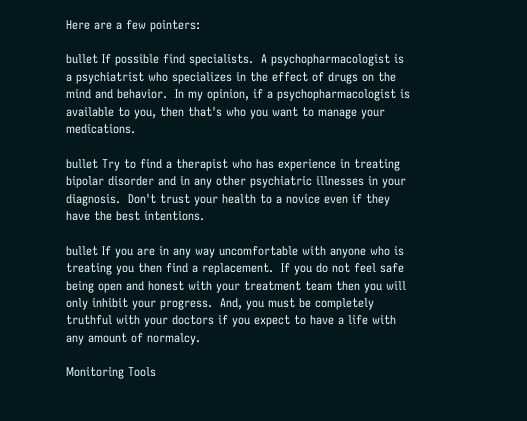Here are a few pointers:

bullet If possible find specialists.  A psychopharmacologist is a psychiatrist who specializes in the effect of drugs on the mind and behavior.  In my opinion, if a psychopharmacologist is available to you, then that's who you want to manage your medications.

bullet Try to find a therapist who has experience in treating bipolar disorder and in any other psychiatric illnesses in your diagnosis.  Don't trust your health to a novice even if they have the best intentions.

bullet If you are in any way uncomfortable with anyone who is treating you then find a replacement.  If you do not feel safe being open and honest with your treatment team then you will only inhibit your progress.  And, you must be completely truthful with your doctors if you expect to have a life with any amount of normalcy.

Monitoring Tools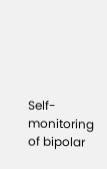Self-monitoring of bipolar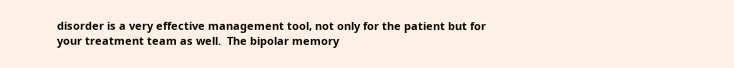disorder is a very effective management tool, not only for the patient but for your treatment team as well.  The bipolar memory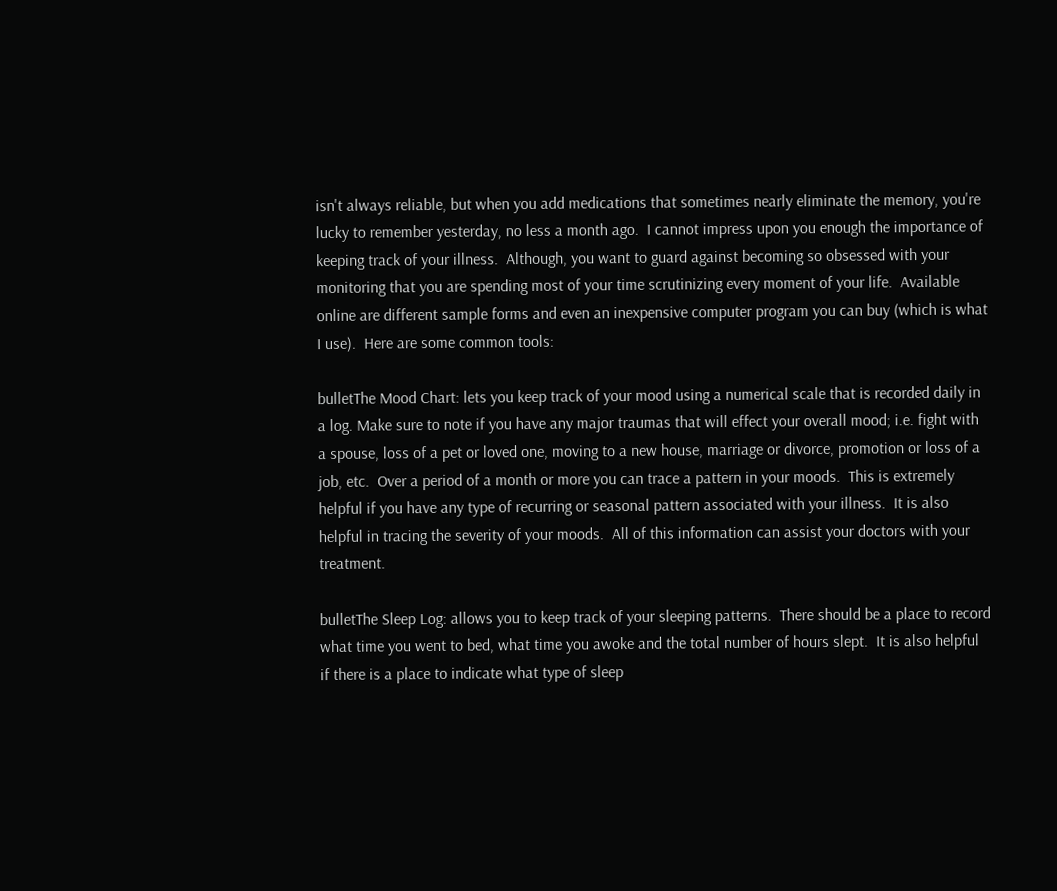isn't always reliable, but when you add medications that sometimes nearly eliminate the memory, you're lucky to remember yesterday, no less a month ago.  I cannot impress upon you enough the importance of keeping track of your illness.  Although, you want to guard against becoming so obsessed with your monitoring that you are spending most of your time scrutinizing every moment of your life.  Available online are different sample forms and even an inexpensive computer program you can buy (which is what I use).  Here are some common tools:

bulletThe Mood Chart: lets you keep track of your mood using a numerical scale that is recorded daily in a log. Make sure to note if you have any major traumas that will effect your overall mood; i.e. fight with a spouse, loss of a pet or loved one, moving to a new house, marriage or divorce, promotion or loss of a job, etc.  Over a period of a month or more you can trace a pattern in your moods.  This is extremely helpful if you have any type of recurring or seasonal pattern associated with your illness.  It is also helpful in tracing the severity of your moods.  All of this information can assist your doctors with your treatment.

bulletThe Sleep Log: allows you to keep track of your sleeping patterns.  There should be a place to record what time you went to bed, what time you awoke and the total number of hours slept.  It is also helpful if there is a place to indicate what type of sleep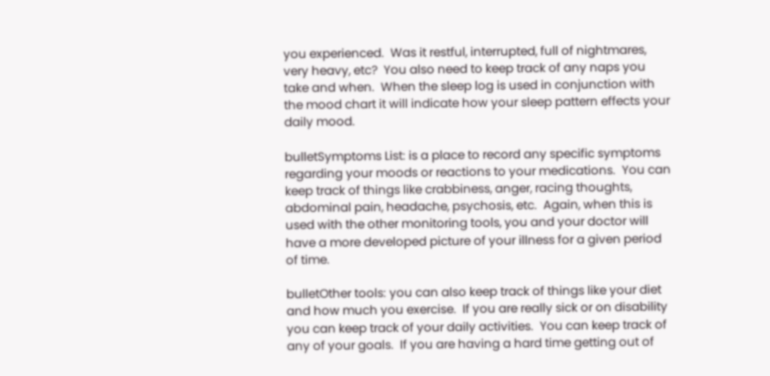you experienced.  Was it restful, interrupted, full of nightmares, very heavy, etc?  You also need to keep track of any naps you take and when.  When the sleep log is used in conjunction with the mood chart it will indicate how your sleep pattern effects your daily mood.

bulletSymptoms List: is a place to record any specific symptoms regarding your moods or reactions to your medications.  You can keep track of things like crabbiness, anger, racing thoughts, abdominal pain, headache, psychosis, etc.  Again, when this is used with the other monitoring tools, you and your doctor will have a more developed picture of your illness for a given period of time.

bulletOther tools: you can also keep track of things like your diet and how much you exercise.  If you are really sick or on disability you can keep track of your daily activities.  You can keep track of any of your goals.  If you are having a hard time getting out of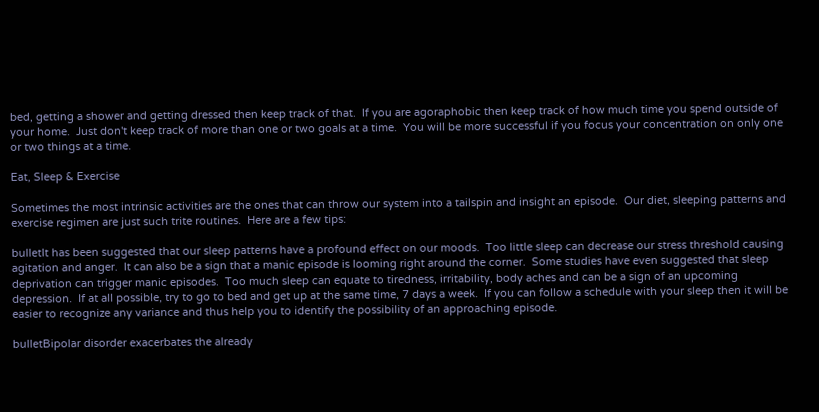bed, getting a shower and getting dressed then keep track of that.  If you are agoraphobic then keep track of how much time you spend outside of your home.  Just don't keep track of more than one or two goals at a time.  You will be more successful if you focus your concentration on only one or two things at a time.

Eat, Sleep & Exercise

Sometimes the most intrinsic activities are the ones that can throw our system into a tailspin and insight an episode.  Our diet, sleeping patterns and exercise regimen are just such trite routines.  Here are a few tips:

bulletIt has been suggested that our sleep patterns have a profound effect on our moods.  Too little sleep can decrease our stress threshold causing agitation and anger.  It can also be a sign that a manic episode is looming right around the corner.  Some studies have even suggested that sleep deprivation can trigger manic episodes.  Too much sleep can equate to tiredness, irritability, body aches and can be a sign of an upcoming depression.  If at all possible, try to go to bed and get up at the same time, 7 days a week.  If you can follow a schedule with your sleep then it will be easier to recognize any variance and thus help you to identify the possibility of an approaching episode.

bulletBipolar disorder exacerbates the already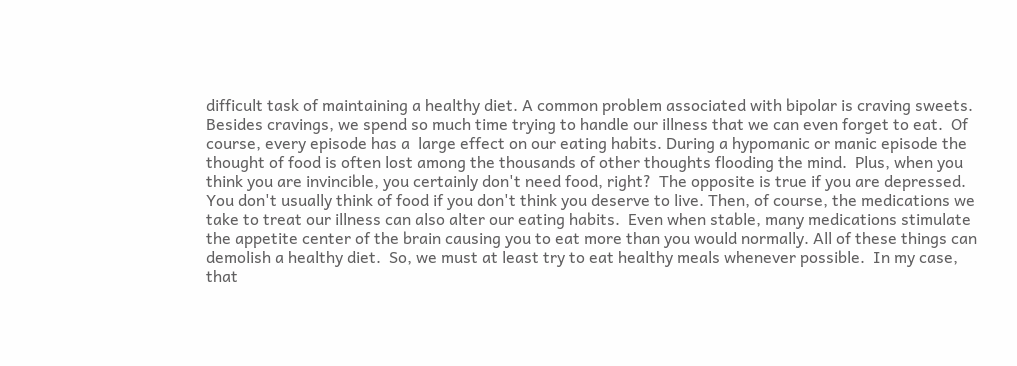difficult task of maintaining a healthy diet. A common problem associated with bipolar is craving sweets.  Besides cravings, we spend so much time trying to handle our illness that we can even forget to eat.  Of course, every episode has a  large effect on our eating habits. During a hypomanic or manic episode the thought of food is often lost among the thousands of other thoughts flooding the mind.  Plus, when you think you are invincible, you certainly don't need food, right?  The opposite is true if you are depressed.  You don't usually think of food if you don't think you deserve to live. Then, of course, the medications we take to treat our illness can also alter our eating habits.  Even when stable, many medications stimulate the appetite center of the brain causing you to eat more than you would normally. All of these things can demolish a healthy diet.  So, we must at least try to eat healthy meals whenever possible.  In my case, that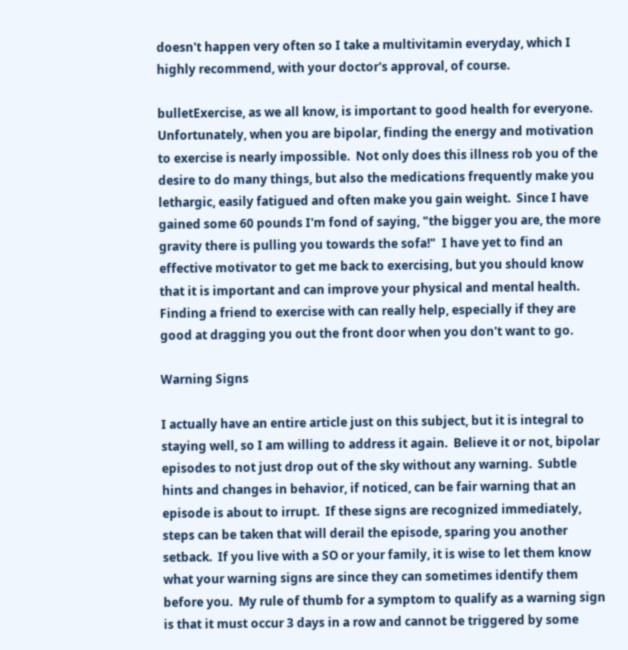doesn't happen very often so I take a multivitamin everyday, which I highly recommend, with your doctor's approval, of course.

bulletExercise, as we all know, is important to good health for everyone.  Unfortunately, when you are bipolar, finding the energy and motivation to exercise is nearly impossible.  Not only does this illness rob you of the desire to do many things, but also the medications frequently make you lethargic, easily fatigued and often make you gain weight.  Since I have gained some 60 pounds I'm fond of saying, "the bigger you are, the more gravity there is pulling you towards the sofa!"  I have yet to find an effective motivator to get me back to exercising, but you should know that it is important and can improve your physical and mental health.  Finding a friend to exercise with can really help, especially if they are good at dragging you out the front door when you don't want to go.

Warning Signs

I actually have an entire article just on this subject, but it is integral to staying well, so I am willing to address it again.  Believe it or not, bipolar episodes to not just drop out of the sky without any warning.  Subtle hints and changes in behavior, if noticed, can be fair warning that an episode is about to irrupt.  If these signs are recognized immediately, steps can be taken that will derail the episode, sparing you another setback.  If you live with a SO or your family, it is wise to let them know what your warning signs are since they can sometimes identify them before you.  My rule of thumb for a symptom to qualify as a warning sign is that it must occur 3 days in a row and cannot be triggered by some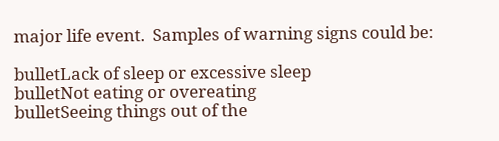major life event.  Samples of warning signs could be:

bulletLack of sleep or excessive sleep
bulletNot eating or overeating
bulletSeeing things out of the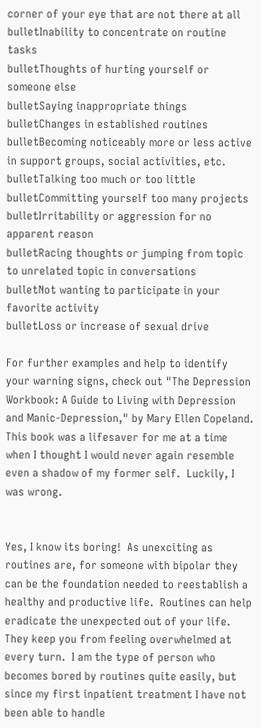corner of your eye that are not there at all
bulletInability to concentrate on routine tasks
bulletThoughts of hurting yourself or someone else
bulletSaying inappropriate things
bulletChanges in established routines
bulletBecoming noticeably more or less active in support groups, social activities, etc.
bulletTalking too much or too little
bulletCommitting yourself too many projects
bulletIrritability or aggression for no apparent reason
bulletRacing thoughts or jumping from topic to unrelated topic in conversations
bulletNot wanting to participate in your favorite activity
bulletLoss or increase of sexual drive

For further examples and help to identify your warning signs, check out "The Depression Workbook: A Guide to Living with Depression and Manic-Depression," by Mary Ellen Copeland.  This book was a lifesaver for me at a time when I thought I would never again resemble even a shadow of my former self.  Luckily, I was wrong.


Yes, I know its boring!  As unexciting as routines are, for someone with bipolar they can be the foundation needed to reestablish a healthy and productive life.  Routines can help eradicate the unexpected out of your life.  They keep you from feeling overwhelmed at every turn.  I am the type of person who becomes bored by routines quite easily, but since my first inpatient treatment I have not been able to handle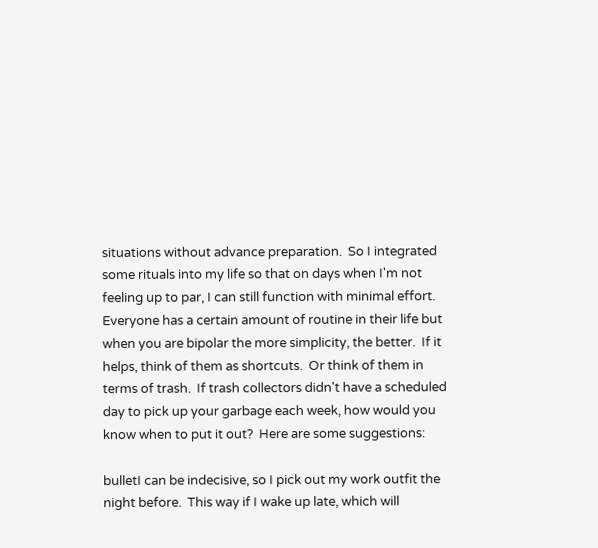situations without advance preparation.  So I integrated some rituals into my life so that on days when I'm not feeling up to par, I can still function with minimal effort.  Everyone has a certain amount of routine in their life but when you are bipolar the more simplicity, the better.  If it helps, think of them as shortcuts.  Or think of them in terms of trash.  If trash collectors didn't have a scheduled day to pick up your garbage each week, how would you know when to put it out?  Here are some suggestions:

bulletI can be indecisive, so I pick out my work outfit the night before.  This way if I wake up late, which will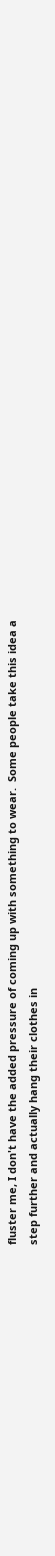fluster me, I don't have the added pressure of coming up with something to wear.  Some people take this idea a step further and actually hang their clothes in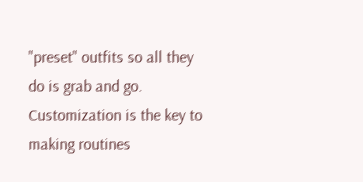"preset" outfits so all they do is grab and go.  Customization is the key to making routines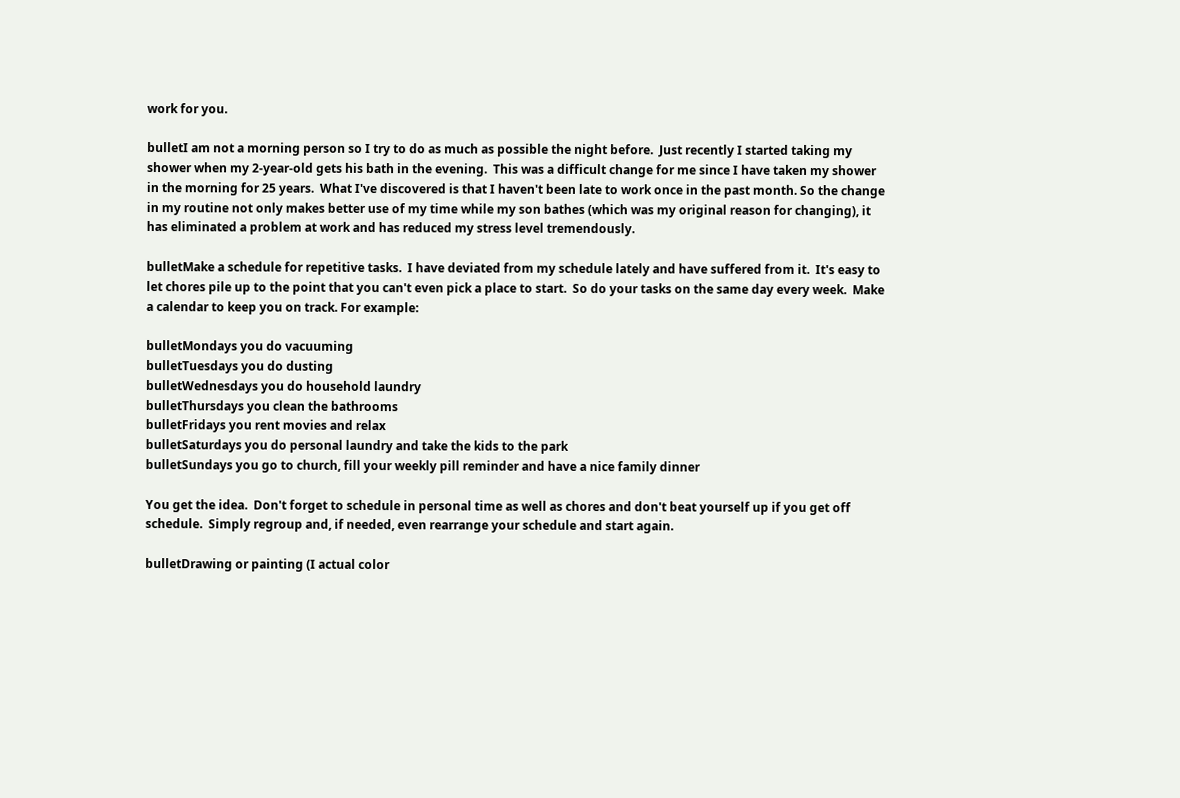work for you.

bulletI am not a morning person so I try to do as much as possible the night before.  Just recently I started taking my shower when my 2-year-old gets his bath in the evening.  This was a difficult change for me since I have taken my shower in the morning for 25 years.  What I've discovered is that I haven't been late to work once in the past month. So the change in my routine not only makes better use of my time while my son bathes (which was my original reason for changing), it has eliminated a problem at work and has reduced my stress level tremendously.

bulletMake a schedule for repetitive tasks.  I have deviated from my schedule lately and have suffered from it.  It's easy to let chores pile up to the point that you can't even pick a place to start.  So do your tasks on the same day every week.  Make a calendar to keep you on track. For example:

bulletMondays you do vacuuming
bulletTuesdays you do dusting
bulletWednesdays you do household laundry
bulletThursdays you clean the bathrooms
bulletFridays you rent movies and relax
bulletSaturdays you do personal laundry and take the kids to the park
bulletSundays you go to church, fill your weekly pill reminder and have a nice family dinner

You get the idea.  Don't forget to schedule in personal time as well as chores and don't beat yourself up if you get off schedule.  Simply regroup and, if needed, even rearrange your schedule and start again.

bulletDrawing or painting (I actual color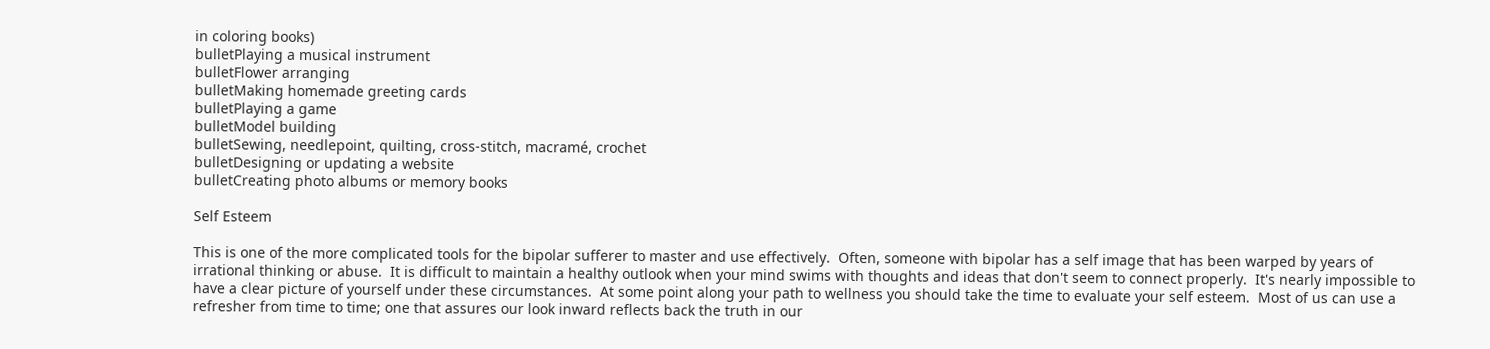in coloring books)
bulletPlaying a musical instrument
bulletFlower arranging
bulletMaking homemade greeting cards
bulletPlaying a game
bulletModel building
bulletSewing, needlepoint, quilting, cross-stitch, macramé, crochet
bulletDesigning or updating a website
bulletCreating photo albums or memory books

Self Esteem

This is one of the more complicated tools for the bipolar sufferer to master and use effectively.  Often, someone with bipolar has a self image that has been warped by years of irrational thinking or abuse.  It is difficult to maintain a healthy outlook when your mind swims with thoughts and ideas that don't seem to connect properly.  It's nearly impossible to have a clear picture of yourself under these circumstances.  At some point along your path to wellness you should take the time to evaluate your self esteem.  Most of us can use a refresher from time to time; one that assures our look inward reflects back the truth in our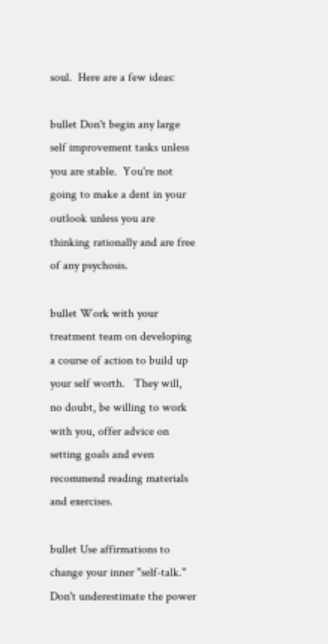soul.  Here are a few ideas:

bullet Don't begin any large self improvement tasks unless you are stable.  You're not going to make a dent in your outlook unless you are thinking rationally and are free of any psychosis.

bullet Work with your treatment team on developing a course of action to build up your self worth.   They will, no doubt, be willing to work with you, offer advice on setting goals and even recommend reading materials and exercises.

bullet Use affirmations to change your inner "self-talk."  Don't underestimate the power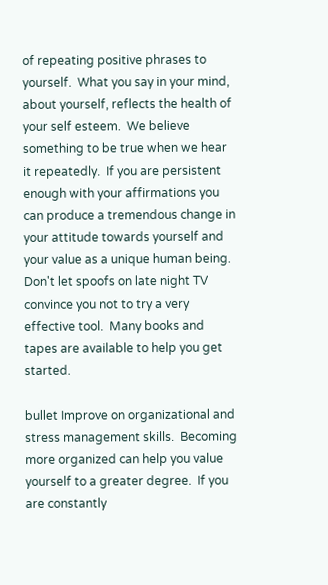of repeating positive phrases to yourself.  What you say in your mind, about yourself, reflects the health of your self esteem.  We believe something to be true when we hear it repeatedly.  If you are persistent enough with your affirmations you can produce a tremendous change in your attitude towards yourself and your value as a unique human being.  Don't let spoofs on late night TV convince you not to try a very effective tool.  Many books and tapes are available to help you get started.

bullet Improve on organizational and stress management skills.  Becoming more organized can help you value yourself to a greater degree.  If you are constantly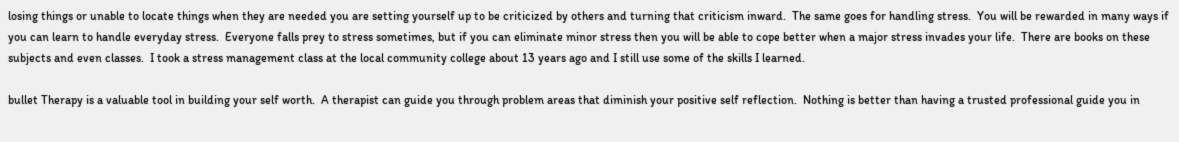losing things or unable to locate things when they are needed you are setting yourself up to be criticized by others and turning that criticism inward.  The same goes for handling stress.  You will be rewarded in many ways if you can learn to handle everyday stress.  Everyone falls prey to stress sometimes, but if you can eliminate minor stress then you will be able to cope better when a major stress invades your life.  There are books on these subjects and even classes.  I took a stress management class at the local community college about 13 years ago and I still use some of the skills I learned.

bullet Therapy is a valuable tool in building your self worth.  A therapist can guide you through problem areas that diminish your positive self reflection.  Nothing is better than having a trusted professional guide you in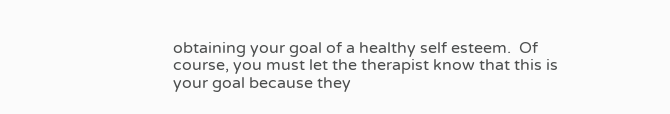obtaining your goal of a healthy self esteem.  Of course, you must let the therapist know that this is your goal because they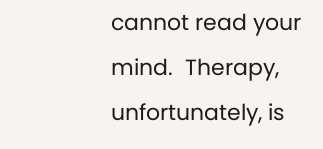cannot read your mind.  Therapy, unfortunately, is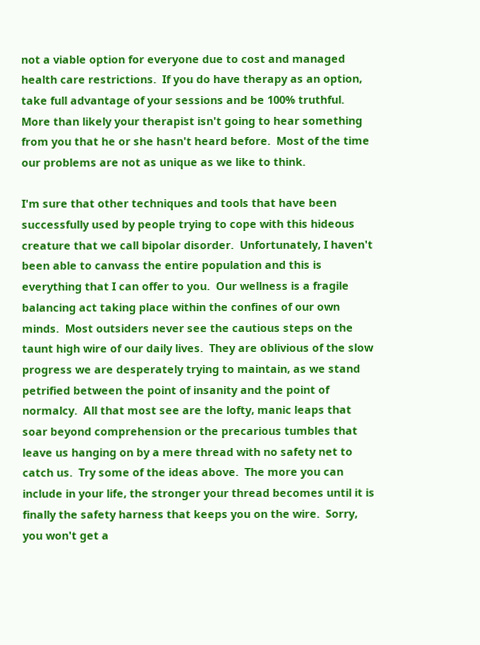not a viable option for everyone due to cost and managed health care restrictions.  If you do have therapy as an option, take full advantage of your sessions and be 100% truthful.  More than likely your therapist isn't going to hear something from you that he or she hasn't heard before.  Most of the time our problems are not as unique as we like to think.

I'm sure that other techniques and tools that have been successfully used by people trying to cope with this hideous creature that we call bipolar disorder.  Unfortunately, I haven't been able to canvass the entire population and this is everything that I can offer to you.  Our wellness is a fragile balancing act taking place within the confines of our own minds.  Most outsiders never see the cautious steps on the taunt high wire of our daily lives.  They are oblivious of the slow progress we are desperately trying to maintain, as we stand petrified between the point of insanity and the point of normalcy.  All that most see are the lofty, manic leaps that soar beyond comprehension or the precarious tumbles that leave us hanging on by a mere thread with no safety net to catch us.  Try some of the ideas above.  The more you can include in your life, the stronger your thread becomes until it is finally the safety harness that keeps you on the wire.  Sorry, you won't get a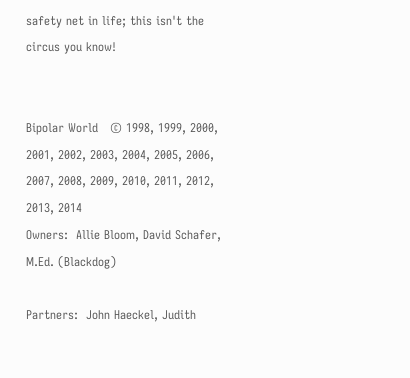safety net in life; this isn't the circus you know!


Bipolar World   © 1998, 1999, 2000, 2001, 2002, 2003, 2004, 2005, 2006, 2007, 2008, 2009, 2010, 2011, 2012, 2013, 2014
Owners:  Allie Bloom, David Schafer, M.Ed. (Blackdog)

Partners:  John Haeckel, Judith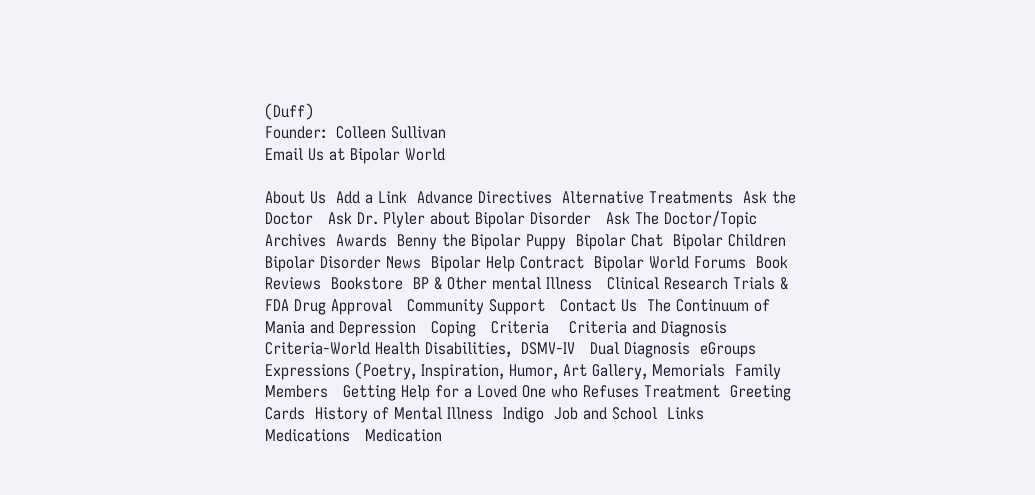(Duff)
Founder:  Colleen Sullivan
Email Us at Bipolar World

About Us  Add a Link  Advance Directives  Alternative Treatments  Ask the Doctor   Ask Dr. Plyler about Bipolar Disorder   Ask The Doctor/Topic Archives  Awards  Benny the Bipolar Puppy  Bipolar Chat  Bipolar Children  Bipolar Disorder News  Bipolar Help Contract  Bipolar World Forums  Book Reviews  Bookstore  BP & Other mental Illness   Clinical Research Trials & FDA Drug Approval   Community Support   Contact Us  The Continuum of Mania and Depression   Coping   Criteria    Criteria and Diagnosis  Criteria-World Health Disabilities,  DSMV-IV   Dual Diagnosis  eGroups  Expressions (Poetry, Inspiration, Humor, Art Gallery, Memorials  Family Members   Getting Help for a Loved One who Refuses Treatment  Greeting Cards  History of Mental Illness  Indigo  Job and School  Links    Medications   Medication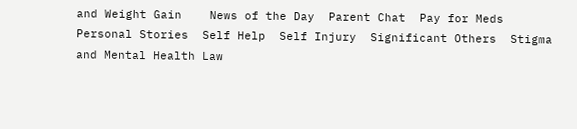and Weight Gain    News of the Day  Parent Chat  Pay for Meds  Personal Stories  Self Help  Self Injury  Significant Others  Stigma and Mental Health Law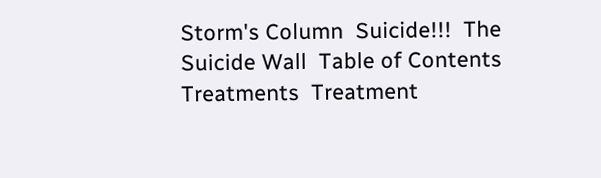Storm's Column  Suicide!!!  The Suicide Wall  Table of Contents  Treatments  Treatment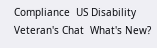Compliance  US Disability  Veteran's Chat  What's New?